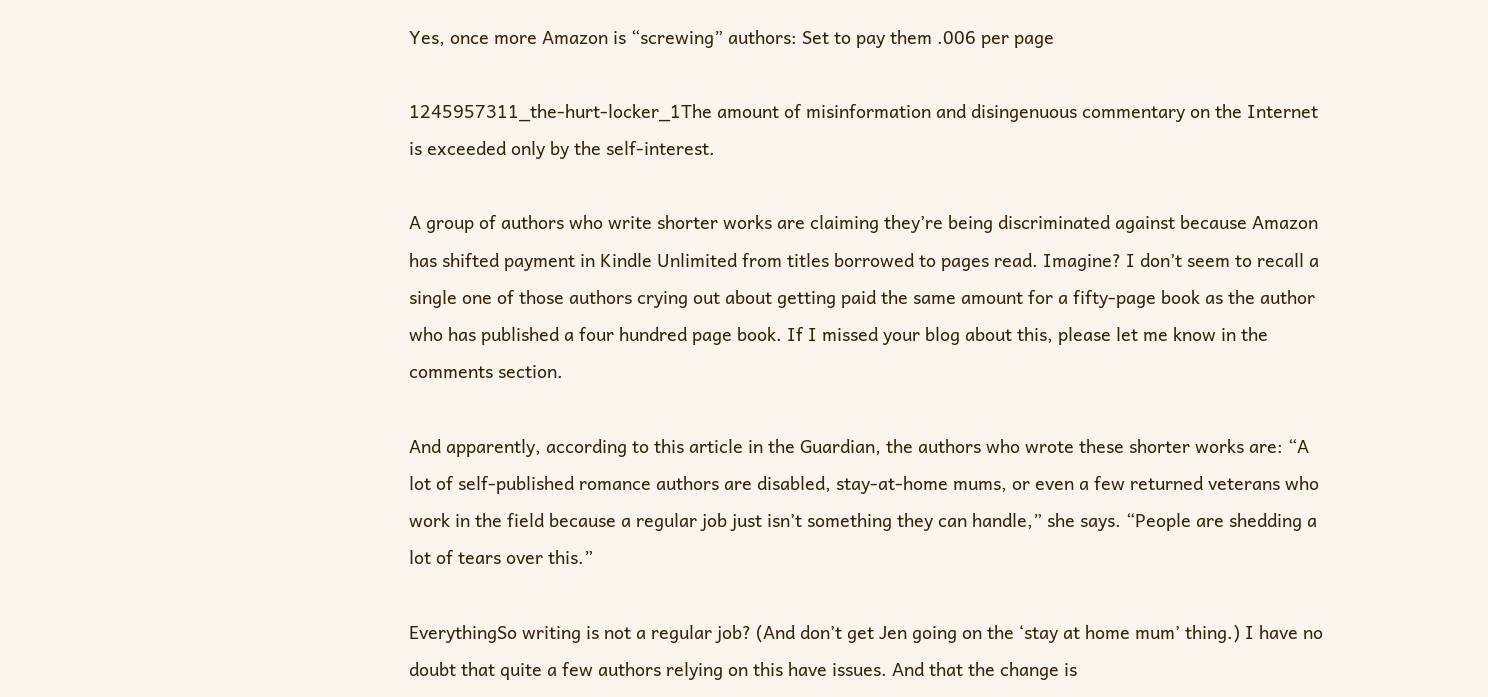Yes, once more Amazon is “screwing” authors: Set to pay them .006 per page

1245957311_the-hurt-locker_1The amount of misinformation and disingenuous commentary on the Internet is exceeded only by the self-interest.

A group of authors who write shorter works are claiming they’re being discriminated against because Amazon has shifted payment in Kindle Unlimited from titles borrowed to pages read. Imagine? I don’t seem to recall a single one of those authors crying out about getting paid the same amount for a fifty-page book as the author who has published a four hundred page book. If I missed your blog about this, please let me know in the comments section.

And apparently, according to this article in the Guardian, the authors who wrote these shorter works are: “A lot of self-published romance authors are disabled, stay-at-home mums, or even a few returned veterans who work in the field because a regular job just isn’t something they can handle,” she says. “People are shedding a lot of tears over this.”

EverythingSo writing is not a regular job? (And don’t get Jen going on the ‘stay at home mum’ thing.) I have no doubt that quite a few authors relying on this have issues. And that the change is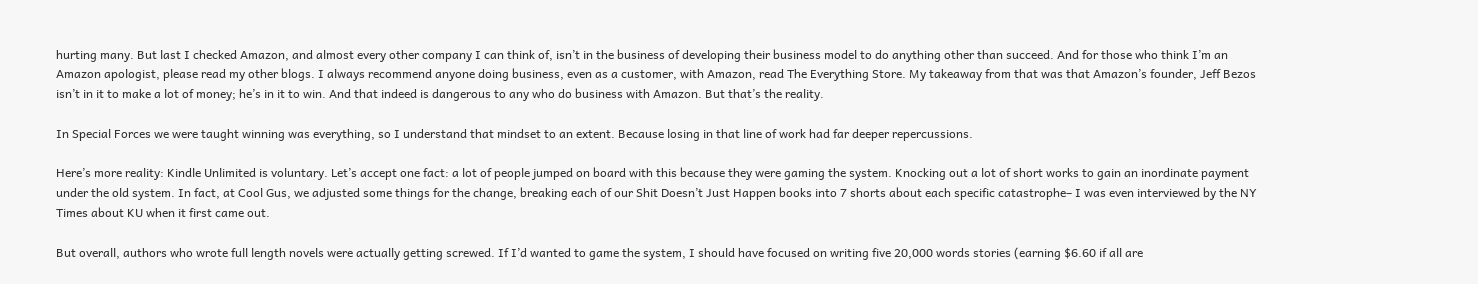hurting many. But last I checked Amazon, and almost every other company I can think of, isn’t in the business of developing their business model to do anything other than succeed. And for those who think I’m an Amazon apologist, please read my other blogs. I always recommend anyone doing business, even as a customer, with Amazon, read The Everything Store. My takeaway from that was that Amazon’s founder, Jeff Bezos isn’t in it to make a lot of money; he’s in it to win. And that indeed is dangerous to any who do business with Amazon. But that’s the reality.

In Special Forces we were taught winning was everything, so I understand that mindset to an extent. Because losing in that line of work had far deeper repercussions.

Here’s more reality: Kindle Unlimited is voluntary. Let’s accept one fact: a lot of people jumped on board with this because they were gaming the system. Knocking out a lot of short works to gain an inordinate payment under the old system. In fact, at Cool Gus, we adjusted some things for the change, breaking each of our Shit Doesn’t Just Happen books into 7 shorts about each specific catastrophe– I was even interviewed by the NY Times about KU when it first came out.

But overall, authors who wrote full length novels were actually getting screwed. If I’d wanted to game the system, I should have focused on writing five 20,000 words stories (earning $6.60 if all are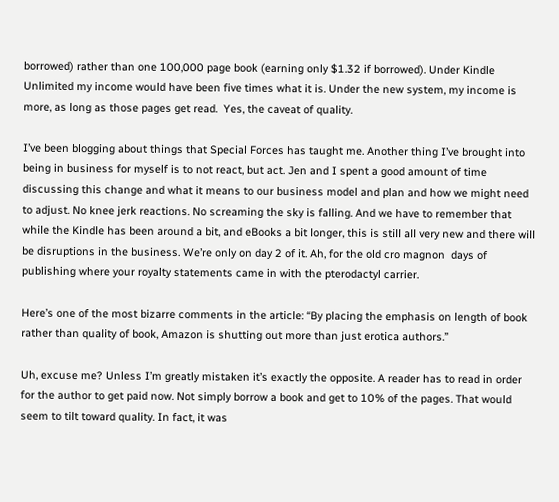borrowed) rather than one 100,000 page book (earning only $1.32 if borrowed). Under Kindle Unlimited my income would have been five times what it is. Under the new system, my income is more, as long as those pages get read.  Yes, the caveat of quality.

I’ve been blogging about things that Special Forces has taught me. Another thing I’ve brought into being in business for myself is to not react, but act. Jen and I spent a good amount of time discussing this change and what it means to our business model and plan and how we might need to adjust. No knee jerk reactions. No screaming the sky is falling. And we have to remember that while the Kindle has been around a bit, and eBooks a bit longer, this is still all very new and there will be disruptions in the business. We’re only on day 2 of it. Ah, for the old cro magnon  days of publishing where your royalty statements came in with the pterodactyl carrier.

Here’s one of the most bizarre comments in the article: “By placing the emphasis on length of book rather than quality of book, Amazon is shutting out more than just erotica authors.”

Uh, excuse me? Unless I’m greatly mistaken it’s exactly the opposite. A reader has to read in order for the author to get paid now. Not simply borrow a book and get to 10% of the pages. That would seem to tilt toward quality. In fact, it was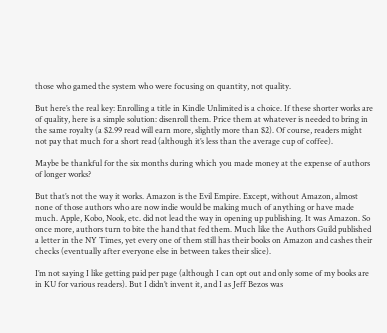those who gamed the system who were focusing on quantity, not quality.

But here’s the real key: Enrolling a title in Kindle Unlimited is a choice. If these shorter works are of quality, here is a simple solution: disenroll them. Price them at whatever is needed to bring in the same royalty (a $2.99 read will earn more, slightly more than $2). Of course, readers might not pay that much for a short read (although it’s less than the average cup of coffee).

Maybe be thankful for the six months during which you made money at the expense of authors of longer works?

But that’s not the way it works. Amazon is the Evil Empire. Except, without Amazon, almost none of those authors who are now indie would be making much of anything or have made much. Apple, Kobo, Nook, etc. did not lead the way in opening up publishing. It was Amazon. So once more, authors turn to bite the hand that fed them. Much like the Authors Guild published a letter in the NY Times, yet every one of them still has their books on Amazon and cashes their checks (eventually after everyone else in between takes their slice).

I’m not saying I like getting paid per page (although I can opt out and only some of my books are in KU for various readers). But I didn’t invent it, and I as Jeff Bezos was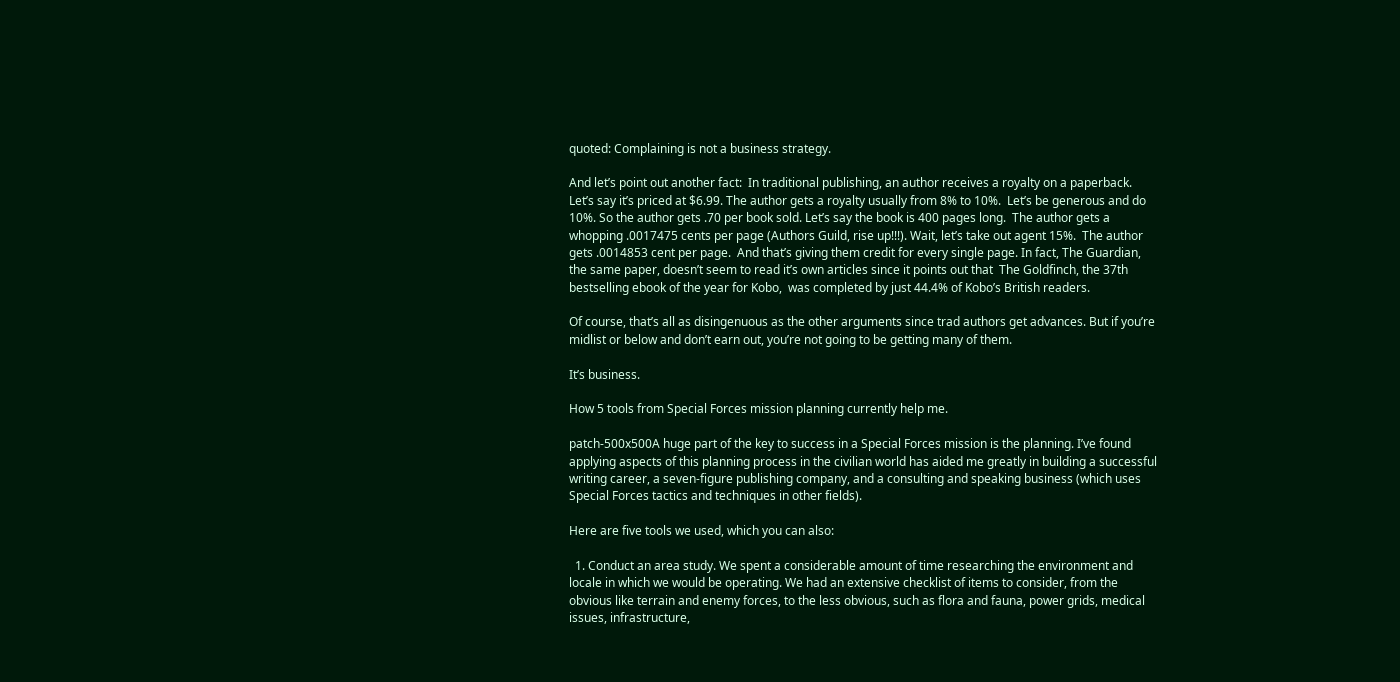quoted: Complaining is not a business strategy.

And let’s point out another fact:  In traditional publishing, an author receives a royalty on a paperback. Let’s say it’s priced at $6.99. The author gets a royalty usually from 8% to 10%.  Let’s be generous and do 10%. So the author gets .70 per book sold. Let’s say the book is 400 pages long.  The author gets a whopping .0017475 cents per page (Authors Guild, rise up!!!). Wait, let’s take out agent 15%.  The author gets .0014853 cent per page.  And that’s giving them credit for every single page. In fact, The Guardian, the same paper, doesn’t seem to read it’s own articles since it points out that  The Goldfinch, the 37th bestselling ebook of the year for Kobo,  was completed by just 44.4% of Kobo’s British readers.

Of course, that’s all as disingenuous as the other arguments since trad authors get advances. But if you’re midlist or below and don’t earn out, you’re not going to be getting many of them.

It’s business.

How 5 tools from Special Forces mission planning currently help me.

patch-500x500A huge part of the key to success in a Special Forces mission is the planning. I’ve found applying aspects of this planning process in the civilian world has aided me greatly in building a successful writing career, a seven-figure publishing company, and a consulting and speaking business (which uses Special Forces tactics and techniques in other fields).

Here are five tools we used, which you can also:

  1. Conduct an area study. We spent a considerable amount of time researching the environment and locale in which we would be operating. We had an extensive checklist of items to consider, from the obvious like terrain and enemy forces, to the less obvious, such as flora and fauna, power grids, medical issues, infrastructure,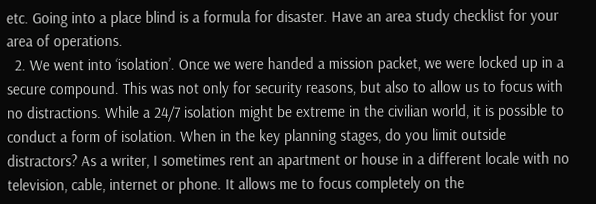etc. Going into a place blind is a formula for disaster. Have an area study checklist for your area of operations.
  2. We went into ‘isolation’. Once we were handed a mission packet, we were locked up in a secure compound. This was not only for security reasons, but also to allow us to focus with no distractions. While a 24/7 isolation might be extreme in the civilian world, it is possible to conduct a form of isolation. When in the key planning stages, do you limit outside distractors? As a writer, I sometimes rent an apartment or house in a different locale with no television, cable, internet or phone. It allows me to focus completely on the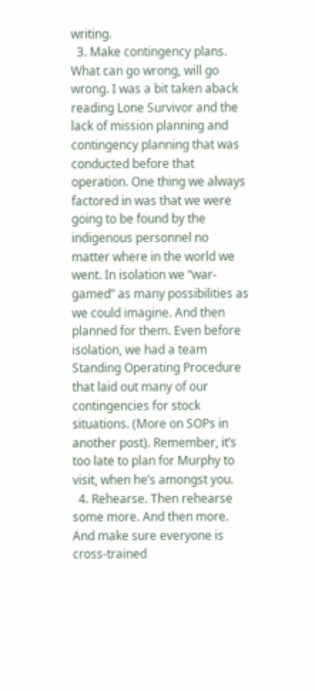writing.
  3. Make contingency plans. What can go wrong, will go wrong. I was a bit taken aback reading Lone Survivor and the lack of mission planning and contingency planning that was conducted before that operation. One thing we always factored in was that we were going to be found by the indigenous personnel no matter where in the world we went. In isolation we “war-gamed” as many possibilities as we could imagine. And then planned for them. Even before isolation, we had a team Standing Operating Procedure that laid out many of our contingencies for stock situations. (More on SOPs in another post). Remember, it’s too late to plan for Murphy to visit, when he’s amongst you.
  4. Rehearse. Then rehearse some more. And then more. And make sure everyone is cross-trained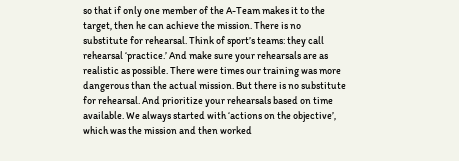so that if only one member of the A-Team makes it to the target, then he can achieve the mission. There is no substitute for rehearsal. Think of sport’s teams: they call rehearsal ‘practice.’ And make sure your rehearsals are as realistic as possible. There were times our training was more dangerous than the actual mission. But there is no substitute for rehearsal. And prioritize your rehearsals based on time available. We always started with ‘actions on the objective’, which was the mission and then worked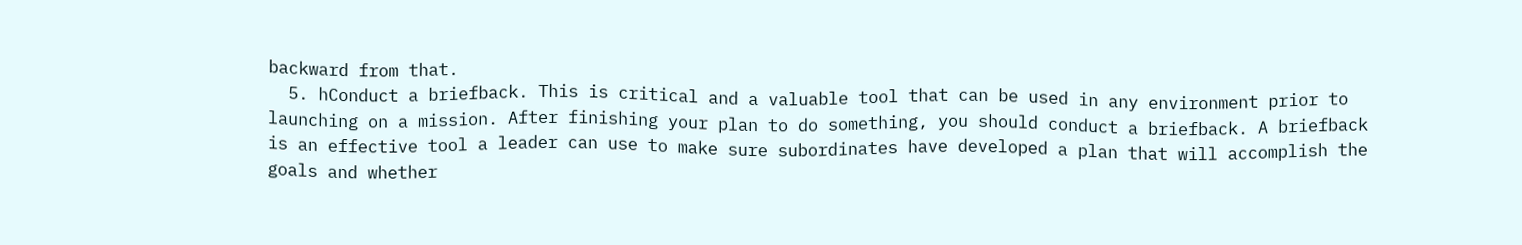backward from that.
  5. hConduct a briefback. This is critical and a valuable tool that can be used in any environment prior to launching on a mission. After finishing your plan to do something, you should conduct a briefback. A briefback is an effective tool a leader can use to make sure subordinates have developed a plan that will accomplish the goals and whether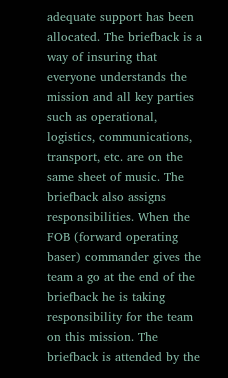adequate support has been allocated. The briefback is a way of insuring that everyone understands the mission and all key parties such as operational, logistics, communications, transport, etc. are on the same sheet of music. The briefback also assigns responsibilities. When the FOB (forward operating baser) commander gives the team a go at the end of the briefback he is taking responsibility for the team on this mission. The briefback is attended by the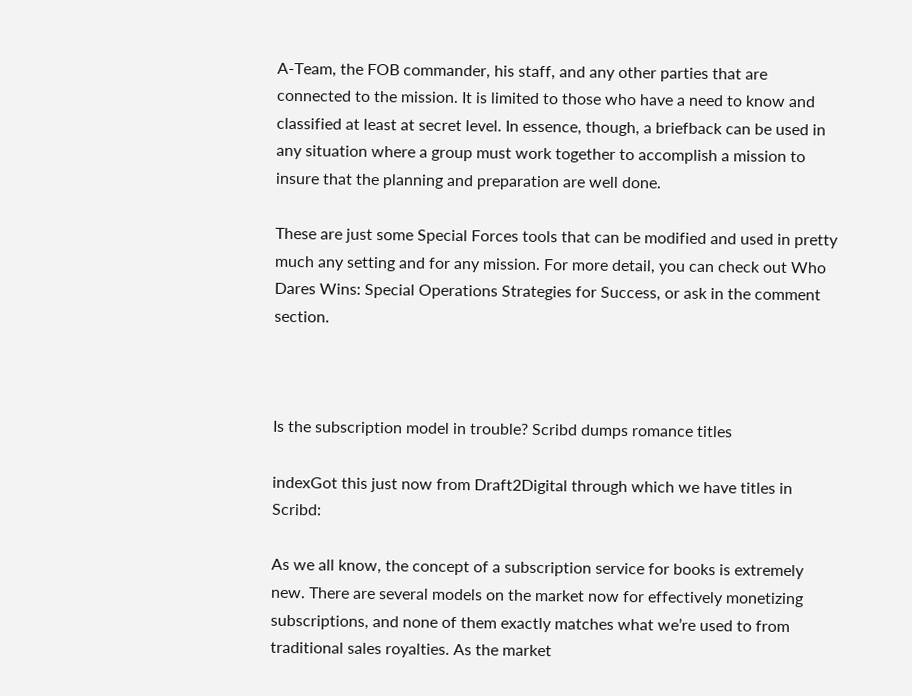A-Team, the FOB commander, his staff, and any other parties that are connected to the mission. It is limited to those who have a need to know and classified at least at secret level. In essence, though, a briefback can be used in any situation where a group must work together to accomplish a mission to insure that the planning and preparation are well done.

These are just some Special Forces tools that can be modified and used in pretty much any setting and for any mission. For more detail, you can check out Who Dares Wins: Special Operations Strategies for Success, or ask in the comment section.



Is the subscription model in trouble? Scribd dumps romance titles

indexGot this just now from Draft2Digital through which we have titles in Scribd:

As we all know, the concept of a subscription service for books is extremely new. There are several models on the market now for effectively monetizing subscriptions, and none of them exactly matches what we’re used to from traditional sales royalties. As the market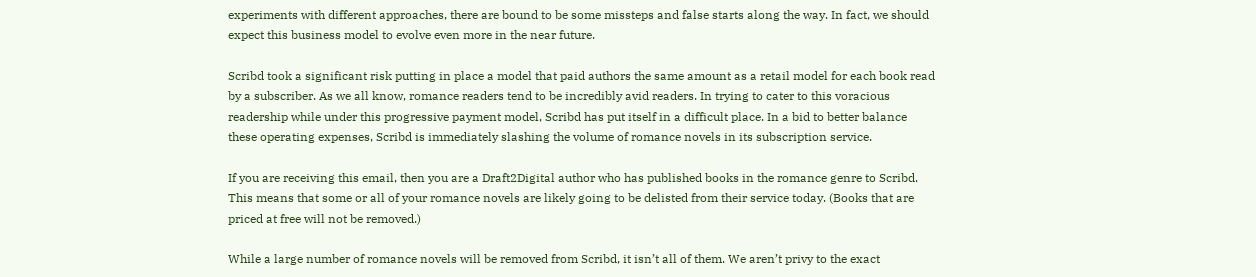experiments with different approaches, there are bound to be some missteps and false starts along the way. In fact, we should expect this business model to evolve even more in the near future.

Scribd took a significant risk putting in place a model that paid authors the same amount as a retail model for each book read by a subscriber. As we all know, romance readers tend to be incredibly avid readers. In trying to cater to this voracious readership while under this progressive payment model, Scribd has put itself in a difficult place. In a bid to better balance these operating expenses, Scribd is immediately slashing the volume of romance novels in its subscription service.

If you are receiving this email, then you are a Draft2Digital author who has published books in the romance genre to Scribd. This means that some or all of your romance novels are likely going to be delisted from their service today. (Books that are priced at free will not be removed.)

While a large number of romance novels will be removed from Scribd, it isn’t all of them. We aren’t privy to the exact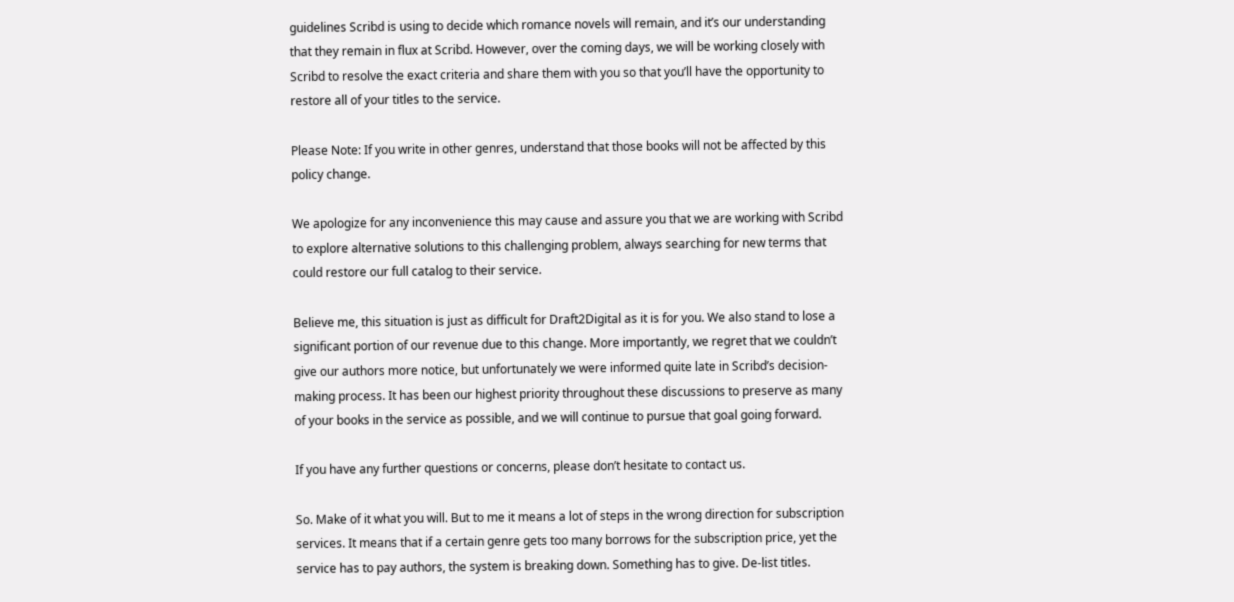guidelines Scribd is using to decide which romance novels will remain, and it’s our understanding that they remain in flux at Scribd. However, over the coming days, we will be working closely with Scribd to resolve the exact criteria and share them with you so that you’ll have the opportunity to restore all of your titles to the service.

Please Note: If you write in other genres, understand that those books will not be affected by this policy change.

We apologize for any inconvenience this may cause and assure you that we are working with Scribd to explore alternative solutions to this challenging problem, always searching for new terms that could restore our full catalog to their service.

Believe me, this situation is just as difficult for Draft2Digital as it is for you. We also stand to lose a significant portion of our revenue due to this change. More importantly, we regret that we couldn’t give our authors more notice, but unfortunately we were informed quite late in Scribd’s decision-making process. It has been our highest priority throughout these discussions to preserve as many of your books in the service as possible, and we will continue to pursue that goal going forward.

If you have any further questions or concerns, please don’t hesitate to contact us.

So. Make of it what you will. But to me it means a lot of steps in the wrong direction for subscription services. It means that if a certain genre gets too many borrows for the subscription price, yet the service has to pay authors, the system is breaking down. Something has to give. De-list titles.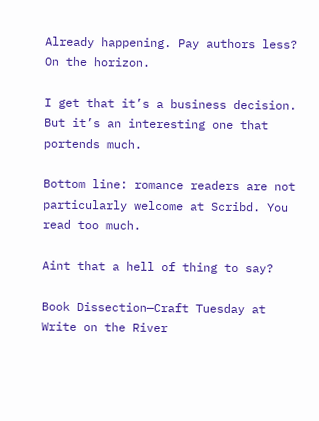Already happening. Pay authors less? On the horizon.

I get that it’s a business decision. But it’s an interesting one that portends much.

Bottom line: romance readers are not particularly welcome at Scribd. You read too much.

Aint that a hell of thing to say?

Book Dissection—Craft Tuesday at Write on the River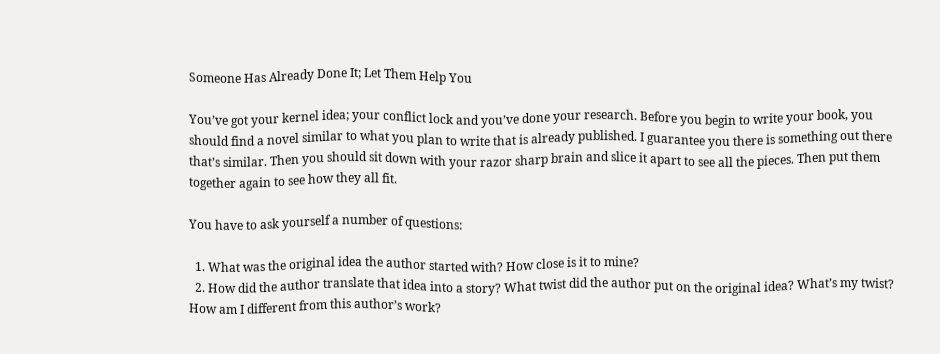Someone Has Already Done It; Let Them Help You

You’ve got your kernel idea; your conflict lock and you’ve done your research. Before you begin to write your book, you should find a novel similar to what you plan to write that is already published. I guarantee you there is something out there that’s similar. Then you should sit down with your razor sharp brain and slice it apart to see all the pieces. Then put them together again to see how they all fit.

You have to ask yourself a number of questions:

  1. What was the original idea the author started with? How close is it to mine?
  2. How did the author translate that idea into a story? What twist did the author put on the original idea? What’s my twist? How am I different from this author’s work?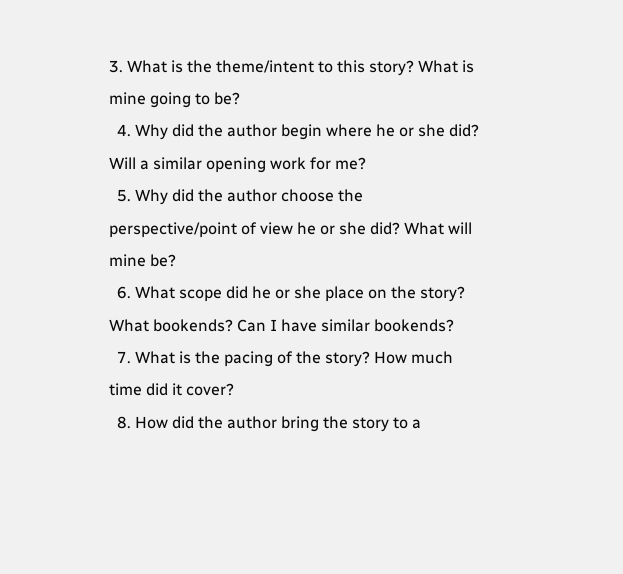3. What is the theme/intent to this story? What is mine going to be?
  4. Why did the author begin where he or she did? Will a similar opening work for me?
  5. Why did the author choose the perspective/point of view he or she did? What will mine be?
  6. What scope did he or she place on the story?   What bookends? Can I have similar bookends?
  7. What is the pacing of the story? How much time did it cover?
  8. How did the author bring the story to a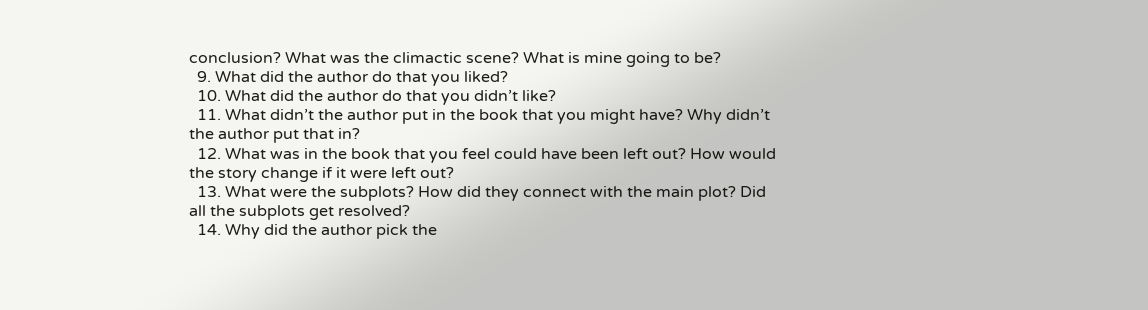conclusion? What was the climactic scene? What is mine going to be?
  9. What did the author do that you liked?
  10. What did the author do that you didn’t like?
  11. What didn’t the author put in the book that you might have? Why didn’t the author put that in?
  12. What was in the book that you feel could have been left out? How would the story change if it were left out?
  13. What were the subplots? How did they connect with the main plot? Did all the subplots get resolved?
  14. Why did the author pick the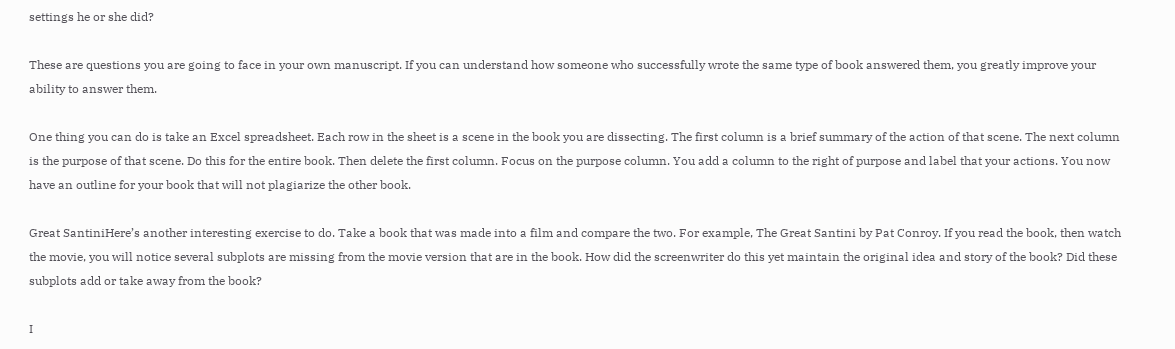settings he or she did?

These are questions you are going to face in your own manuscript. If you can understand how someone who successfully wrote the same type of book answered them, you greatly improve your ability to answer them.

One thing you can do is take an Excel spreadsheet. Each row in the sheet is a scene in the book you are dissecting. The first column is a brief summary of the action of that scene. The next column is the purpose of that scene. Do this for the entire book. Then delete the first column. Focus on the purpose column. You add a column to the right of purpose and label that your actions. You now have an outline for your book that will not plagiarize the other book.

Great SantiniHere’s another interesting exercise to do. Take a book that was made into a film and compare the two. For example, The Great Santini by Pat Conroy. If you read the book, then watch the movie, you will notice several subplots are missing from the movie version that are in the book. How did the screenwriter do this yet maintain the original idea and story of the book? Did these subplots add or take away from the book?

I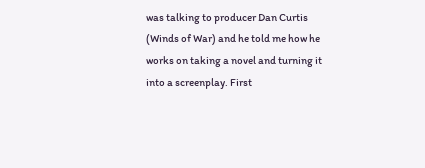was talking to producer Dan Curtis (Winds of War) and he told me how he works on taking a novel and turning it into a screenplay. First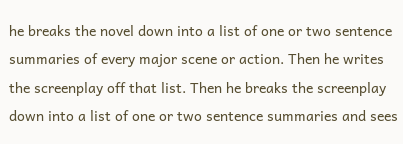he breaks the novel down into a list of one or two sentence summaries of every major scene or action. Then he writes the screenplay off that list. Then he breaks the screenplay down into a list of one or two sentence summaries and sees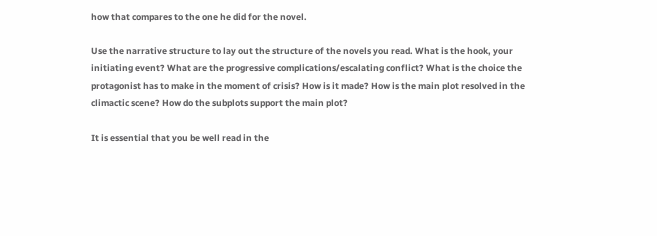how that compares to the one he did for the novel.

Use the narrative structure to lay out the structure of the novels you read. What is the hook, your initiating event? What are the progressive complications/escalating conflict? What is the choice the protagonist has to make in the moment of crisis? How is it made? How is the main plot resolved in the climactic scene? How do the subplots support the main plot?

It is essential that you be well read in the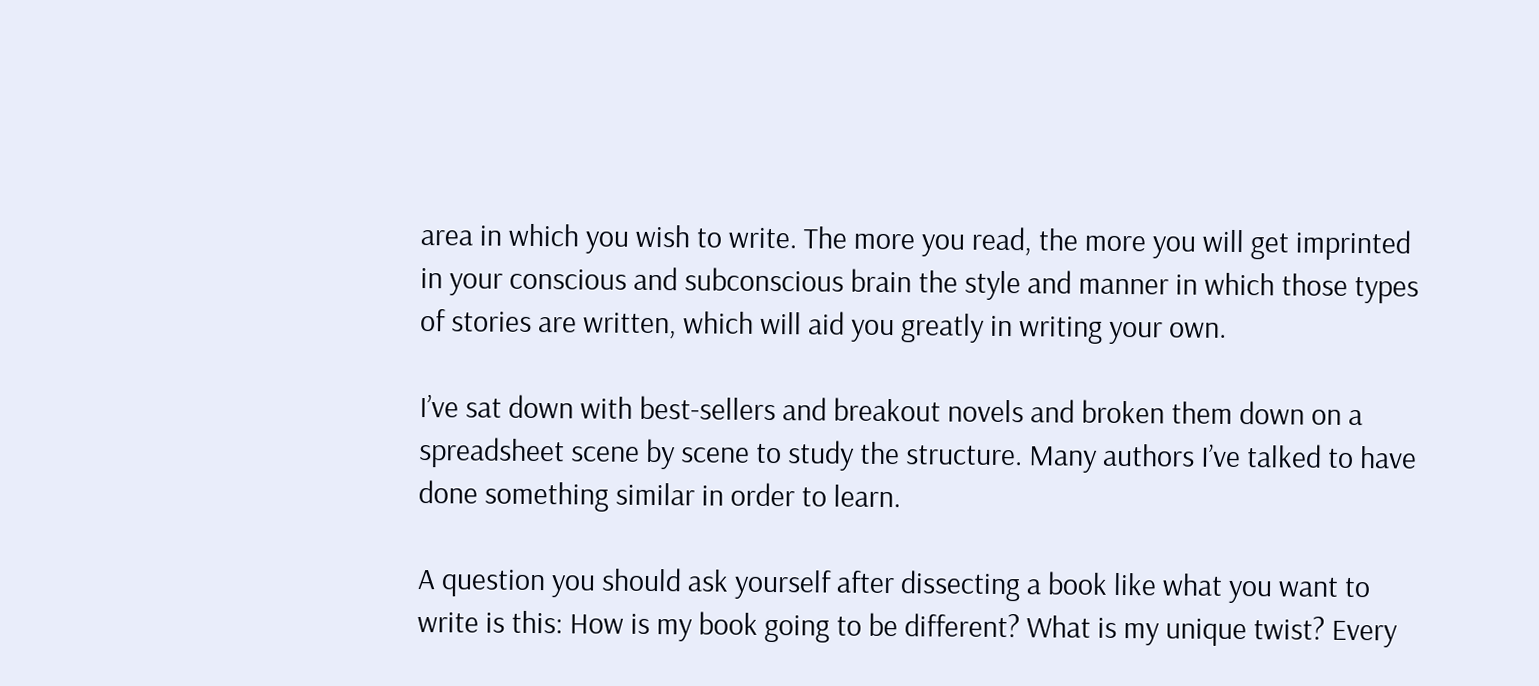area in which you wish to write. The more you read, the more you will get imprinted in your conscious and subconscious brain the style and manner in which those types of stories are written, which will aid you greatly in writing your own.

I’ve sat down with best-sellers and breakout novels and broken them down on a spreadsheet scene by scene to study the structure. Many authors I’ve talked to have done something similar in order to learn.

A question you should ask yourself after dissecting a book like what you want to write is this: How is my book going to be different? What is my unique twist? Every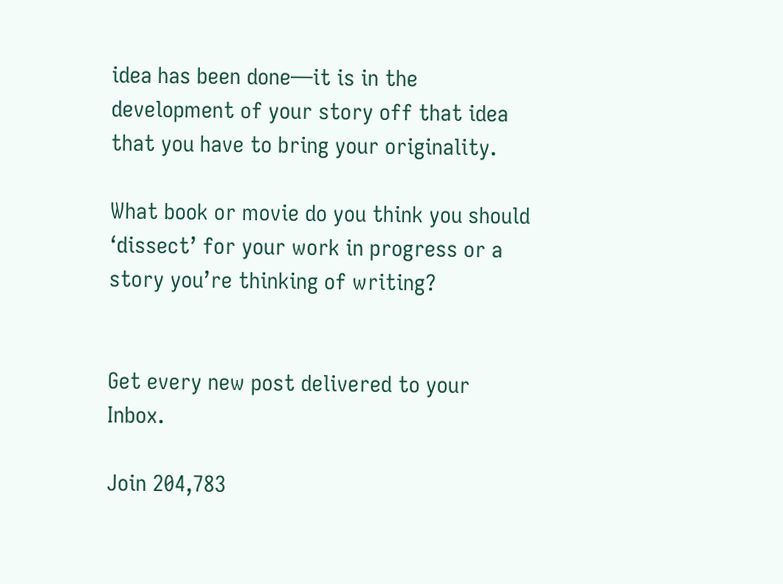idea has been done—it is in the development of your story off that idea that you have to bring your originality.

What book or movie do you think you should ‘dissect’ for your work in progress or a story you’re thinking of writing?


Get every new post delivered to your Inbox.

Join 204,783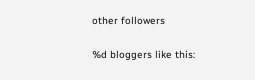other followers

%d bloggers like this: